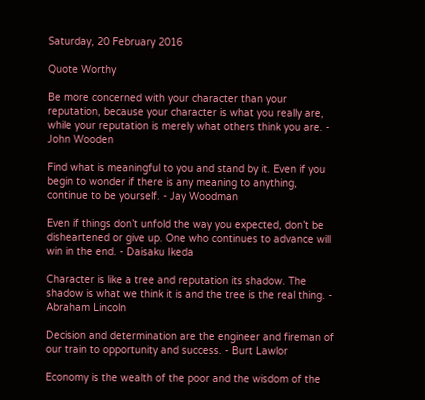Saturday, 20 February 2016

Quote Worthy

Be more concerned with your character than your reputation, because your character is what you really are, while your reputation is merely what others think you are. - John Wooden

Find what is meaningful to you and stand by it. Even if you begin to wonder if there is any meaning to anything, continue to be yourself. - Jay Woodman

Even if things don’t unfold the way you expected, don’t be disheartened or give up. One who continues to advance will win in the end. - Daisaku Ikeda

Character is like a tree and reputation its shadow. The shadow is what we think it is and the tree is the real thing. - Abraham Lincoln

Decision and determination are the engineer and fireman of our train to opportunity and success. - Burt Lawlor

Economy is the wealth of the poor and the wisdom of the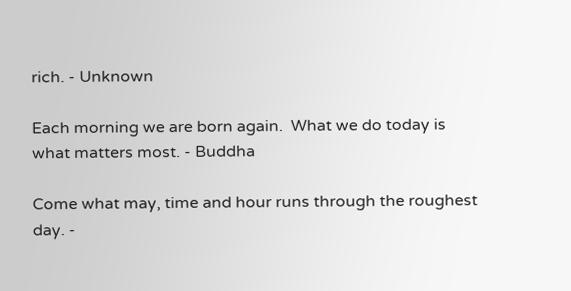rich. - Unknown

Each morning we are born again.  What we do today is what matters most. - Buddha

Come what may, time and hour runs through the roughest day. -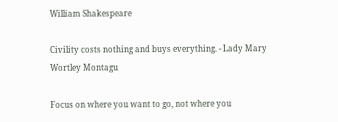William Shakespeare

Civility costs nothing and buys everything. - Lady Mary Wortley Montagu

Focus on where you want to go, not where you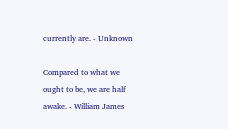currently are. - Unknown

Compared to what we ought to be, we are half awake. - William James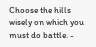Choose the hills wisely on which you must do battle. -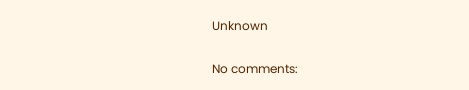Unknown

No comments: